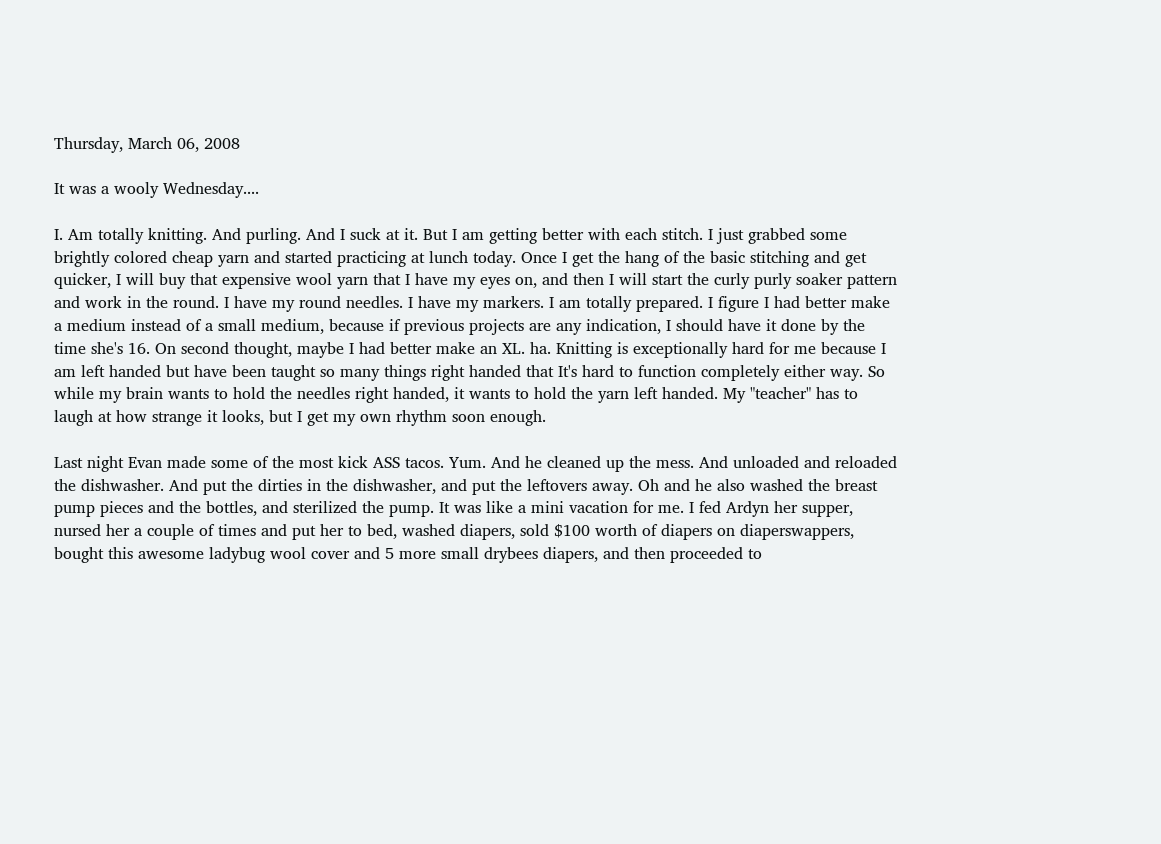Thursday, March 06, 2008

It was a wooly Wednesday....

I. Am totally knitting. And purling. And I suck at it. But I am getting better with each stitch. I just grabbed some brightly colored cheap yarn and started practicing at lunch today. Once I get the hang of the basic stitching and get quicker, I will buy that expensive wool yarn that I have my eyes on, and then I will start the curly purly soaker pattern and work in the round. I have my round needles. I have my markers. I am totally prepared. I figure I had better make a medium instead of a small medium, because if previous projects are any indication, I should have it done by the time she's 16. On second thought, maybe I had better make an XL. ha. Knitting is exceptionally hard for me because I am left handed but have been taught so many things right handed that It's hard to function completely either way. So while my brain wants to hold the needles right handed, it wants to hold the yarn left handed. My "teacher" has to laugh at how strange it looks, but I get my own rhythm soon enough.

Last night Evan made some of the most kick ASS tacos. Yum. And he cleaned up the mess. And unloaded and reloaded the dishwasher. And put the dirties in the dishwasher, and put the leftovers away. Oh and he also washed the breast pump pieces and the bottles, and sterilized the pump. It was like a mini vacation for me. I fed Ardyn her supper, nursed her a couple of times and put her to bed, washed diapers, sold $100 worth of diapers on diaperswappers, bought this awesome ladybug wool cover and 5 more small drybees diapers, and then proceeded to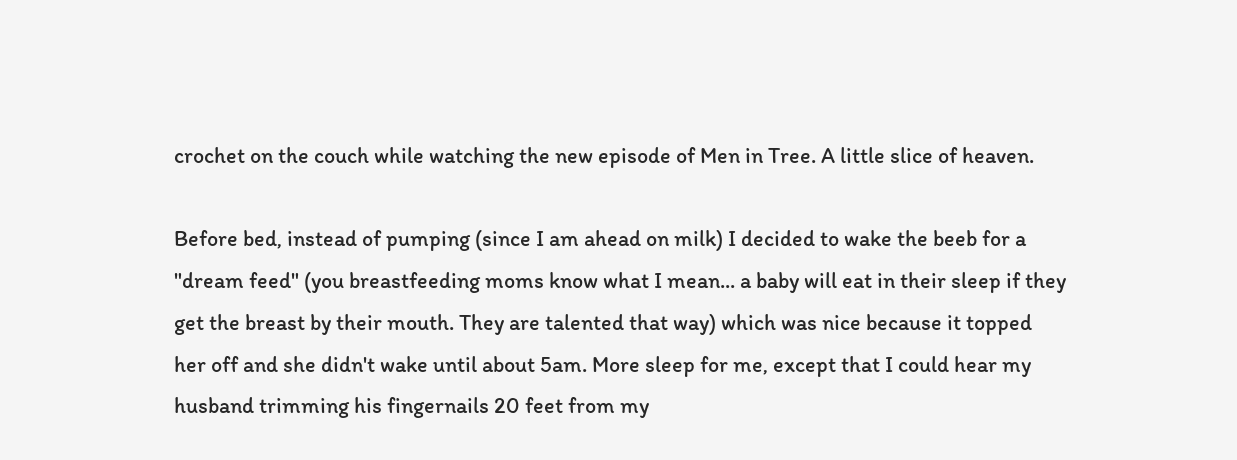crochet on the couch while watching the new episode of Men in Tree. A little slice of heaven.

Before bed, instead of pumping (since I am ahead on milk) I decided to wake the beeb for a "dream feed" (you breastfeeding moms know what I mean... a baby will eat in their sleep if they get the breast by their mouth. They are talented that way) which was nice because it topped her off and she didn't wake until about 5am. More sleep for me, except that I could hear my husband trimming his fingernails 20 feet from my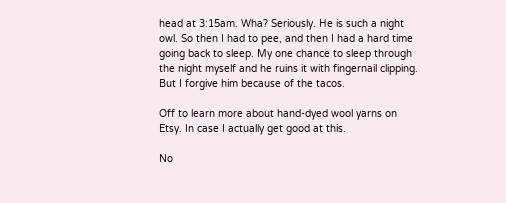head at 3:15am. Wha? Seriously. He is such a night owl. So then I had to pee, and then I had a hard time going back to sleep. My one chance to sleep through the night myself and he ruins it with fingernail clipping. But I forgive him because of the tacos.

Off to learn more about hand-dyed wool yarns on Etsy. In case I actually get good at this.

No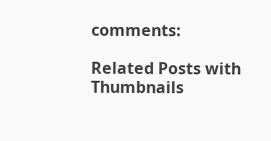comments:

Related Posts with Thumbnails